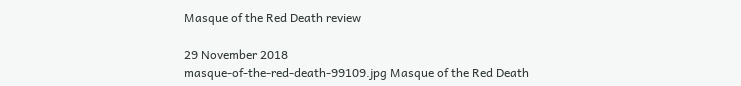Masque of the Red Death review

29 November 2018
masque-of-the-red-death-99109.jpg Masque of the Red Death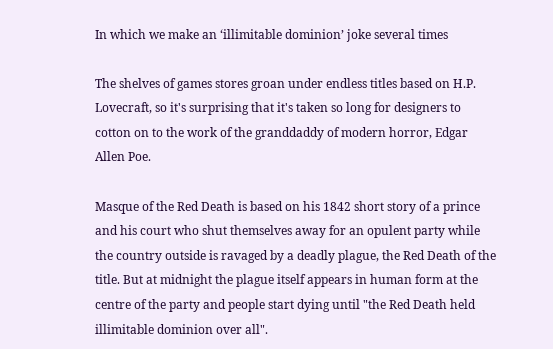In which we make an ‘illimitable dominion’ joke several times

The shelves of games stores groan under endless titles based on H.P. Lovecraft, so it's surprising that it's taken so long for designers to cotton on to the work of the granddaddy of modern horror, Edgar Allen Poe.

Masque of the Red Death is based on his 1842 short story of a prince and his court who shut themselves away for an opulent party while the country outside is ravaged by a deadly plague, the Red Death of the title. But at midnight the plague itself appears in human form at the centre of the party and people start dying until "the Red Death held illimitable dominion over all".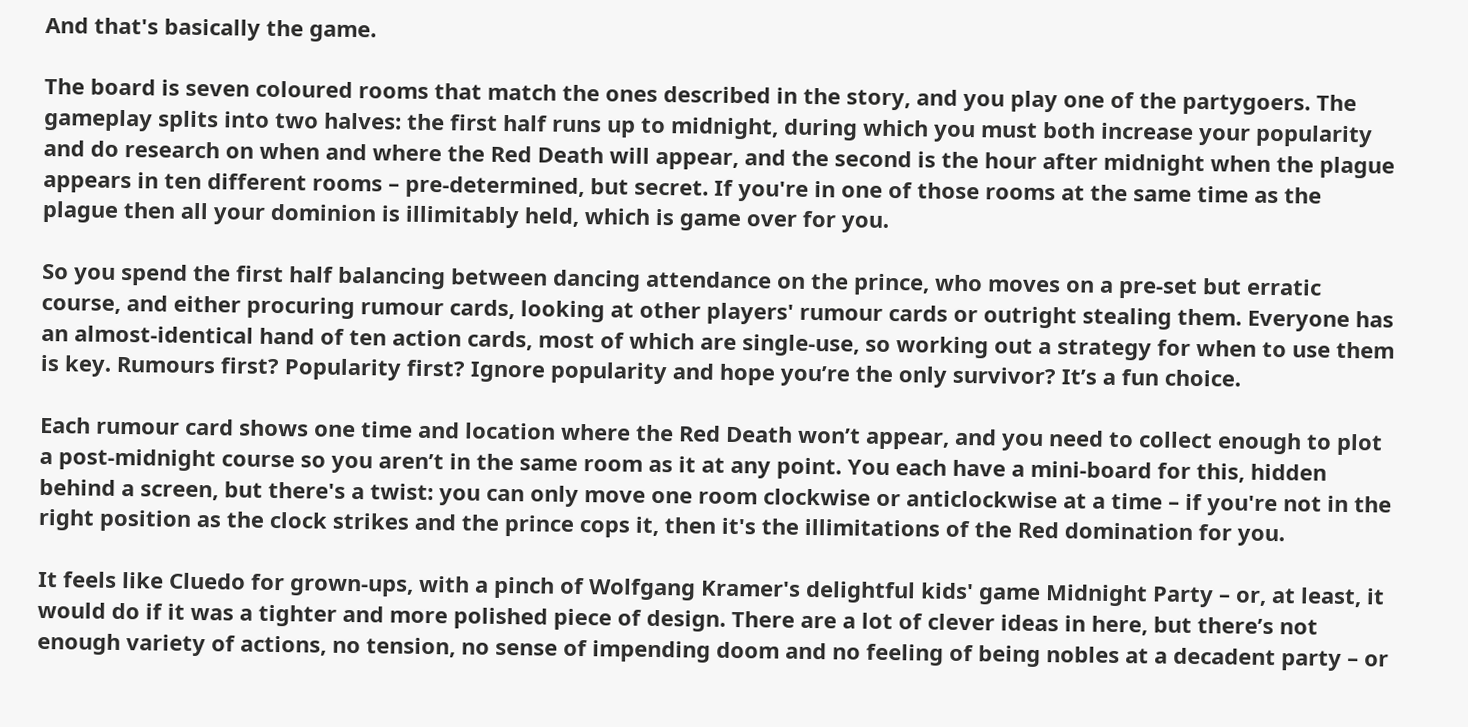And that's basically the game.

The board is seven coloured rooms that match the ones described in the story, and you play one of the partygoers. The gameplay splits into two halves: the first half runs up to midnight, during which you must both increase your popularity and do research on when and where the Red Death will appear, and the second is the hour after midnight when the plague appears in ten different rooms – pre-determined, but secret. If you're in one of those rooms at the same time as the plague then all your dominion is illimitably held, which is game over for you.

So you spend the first half balancing between dancing attendance on the prince, who moves on a pre-set but erratic course, and either procuring rumour cards, looking at other players' rumour cards or outright stealing them. Everyone has an almost-identical hand of ten action cards, most of which are single-use, so working out a strategy for when to use them is key. Rumours first? Popularity first? Ignore popularity and hope you’re the only survivor? It’s a fun choice.

Each rumour card shows one time and location where the Red Death won’t appear, and you need to collect enough to plot a post-midnight course so you aren’t in the same room as it at any point. You each have a mini-board for this, hidden behind a screen, but there's a twist: you can only move one room clockwise or anticlockwise at a time – if you're not in the right position as the clock strikes and the prince cops it, then it's the illimitations of the Red domination for you.

It feels like Cluedo for grown-ups, with a pinch of Wolfgang Kramer's delightful kids' game Midnight Party – or, at least, it would do if it was a tighter and more polished piece of design. There are a lot of clever ideas in here, but there’s not enough variety of actions, no tension, no sense of impending doom and no feeling of being nobles at a decadent party – or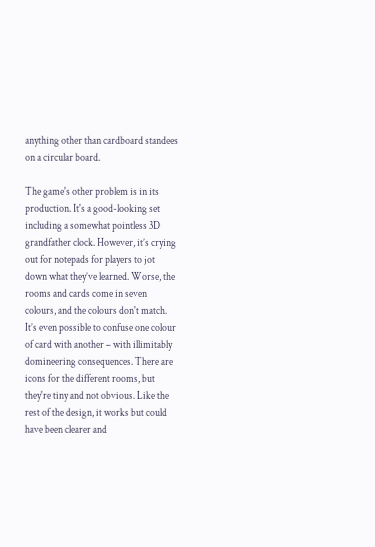anything other than cardboard standees on a circular board.

The game's other problem is in its production. It's a good-looking set including a somewhat pointless 3D grandfather clock. However, it’s crying out for notepads for players to jot down what they’ve learned. Worse, the rooms and cards come in seven colours, and the colours don't match. It’s even possible to confuse one colour of card with another – with illimitably domineering consequences. There are icons for the different rooms, but they're tiny and not obvious. Like the rest of the design, it works but could have been clearer and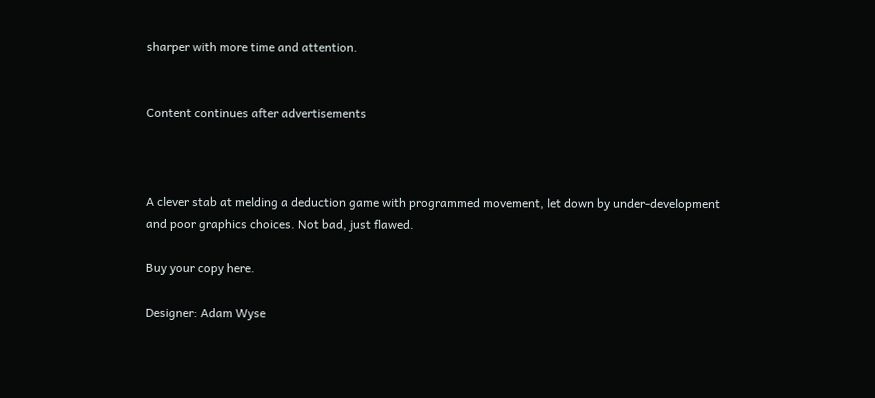sharper with more time and attention.


Content continues after advertisements



A clever stab at melding a deduction game with programmed movement, let down by under-development and poor graphics choices. Not bad, just flawed.

Buy your copy here.

Designer: Adam Wyse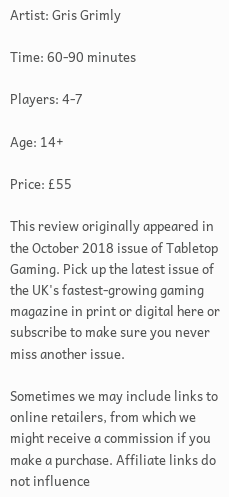Artist: Gris Grimly

Time: 60-90 minutes

Players: 4-7

Age: 14+

Price: £55

This review originally appeared in the October 2018 issue of Tabletop Gaming. Pick up the latest issue of the UK's fastest-growing gaming magazine in print or digital here or subscribe to make sure you never miss another issue.

Sometimes we may include links to online retailers, from which we might receive a commission if you make a purchase. Affiliate links do not influence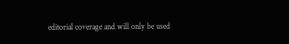editorial coverage and will only be used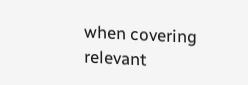when covering relevant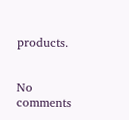products.


No comments